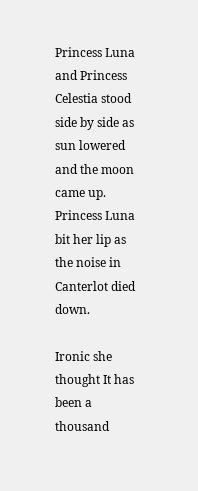Princess Luna and Princess Celestia stood side by side as sun lowered and the moon came up. Princess Luna bit her lip as the noise in Canterlot died down.

Ironic she thought It has been a thousand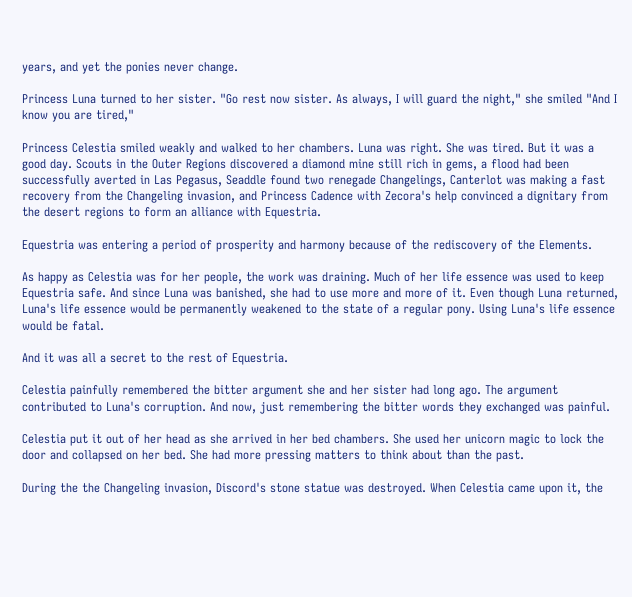years, and yet the ponies never change.

Princess Luna turned to her sister. "Go rest now sister. As always, I will guard the night," she smiled "And I know you are tired,"

Princess Celestia smiled weakly and walked to her chambers. Luna was right. She was tired. But it was a good day. Scouts in the Outer Regions discovered a diamond mine still rich in gems, a flood had been successfully averted in Las Pegasus, Seaddle found two renegade Changelings, Canterlot was making a fast recovery from the Changeling invasion, and Princess Cadence with Zecora's help convinced a dignitary from the desert regions to form an alliance with Equestria.

Equestria was entering a period of prosperity and harmony because of the rediscovery of the Elements.

As happy as Celestia was for her people, the work was draining. Much of her life essence was used to keep Equestria safe. And since Luna was banished, she had to use more and more of it. Even though Luna returned, Luna's life essence would be permanently weakened to the state of a regular pony. Using Luna's life essence would be fatal.

And it was all a secret to the rest of Equestria.

Celestia painfully remembered the bitter argument she and her sister had long ago. The argument contributed to Luna's corruption. And now, just remembering the bitter words they exchanged was painful.

Celestia put it out of her head as she arrived in her bed chambers. She used her unicorn magic to lock the door and collapsed on her bed. She had more pressing matters to think about than the past.

During the the Changeling invasion, Discord's stone statue was destroyed. When Celestia came upon it, the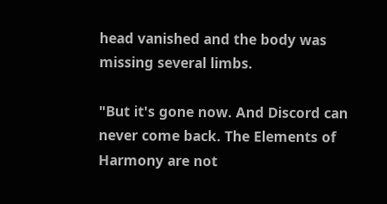head vanished and the body was missing several limbs.

"But it's gone now. And Discord can never come back. The Elements of Harmony are not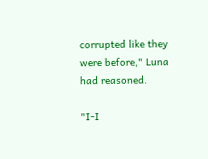corrupted like they were before," Luna had reasoned.

"I-I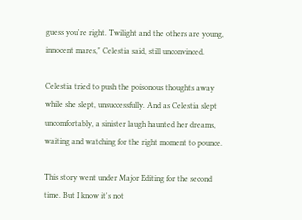guess you're right. Twilight and the others are young, innocent mares," Celestia said, still unconvinced.

Celestia tried to push the poisonous thoughts away while she slept, unsuccessfully. And as Celestia slept uncomfortably, a sinister laugh haunted her dreams, waiting and watching for the right moment to pounce.

This story went under Major Editing for the second time. But I know it's not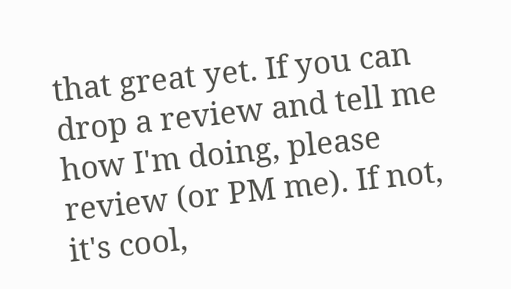that great yet. If you can drop a review and tell me how I'm doing, please review (or PM me). If not, it's cool,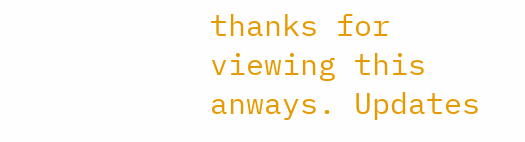thanks for viewing this anways. Updates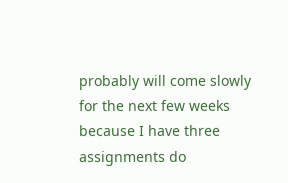probably will come slowly for the next few weeks because I have three assignments do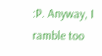:P. Anyway, I ramble too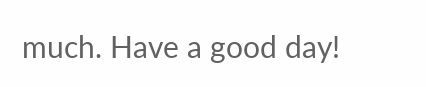much. Have a good day!